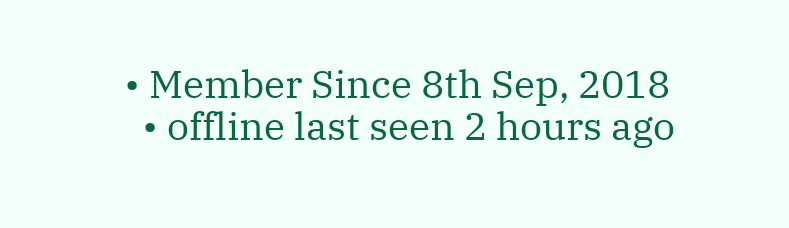• Member Since 8th Sep, 2018
  • offline last seen 2 hours ago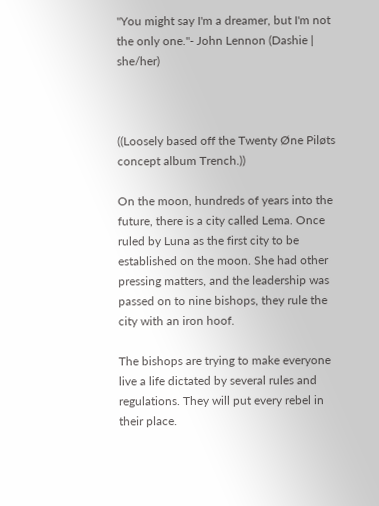"You might say I'm a dreamer, but I'm not the only one."- John Lennon (Dashie | she/her)



((Loosely based off the Twenty Øne Piløts concept album Trench.))

On the moon, hundreds of years into the future, there is a city called Lema. Once ruled by Luna as the first city to be established on the moon. She had other pressing matters, and the leadership was passed on to nine bishops, they rule the city with an iron hoof.

The bishops are trying to make everyone live a life dictated by several rules and regulations. They will put every rebel in their place.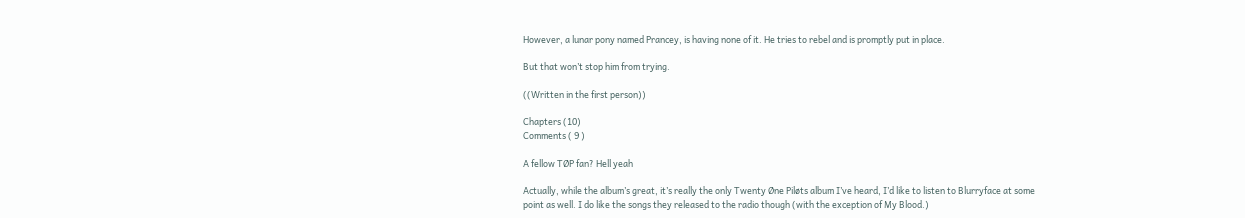However, a lunar pony named Prancey, is having none of it. He tries to rebel and is promptly put in place.

But that won’t stop him from trying.

((Written in the first person))

Chapters (10)
Comments ( 9 )

A fellow TØP fan? Hell yeah

Actually, while the album’s great, it’s really the only Twenty Øne Piløts album I’ve heard, I’d like to listen to Blurryface at some point as well. I do like the songs they released to the radio though (with the exception of My Blood.)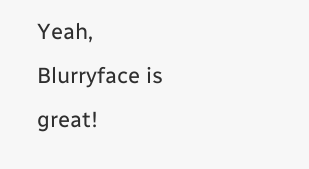Yeah, Blurryface is great!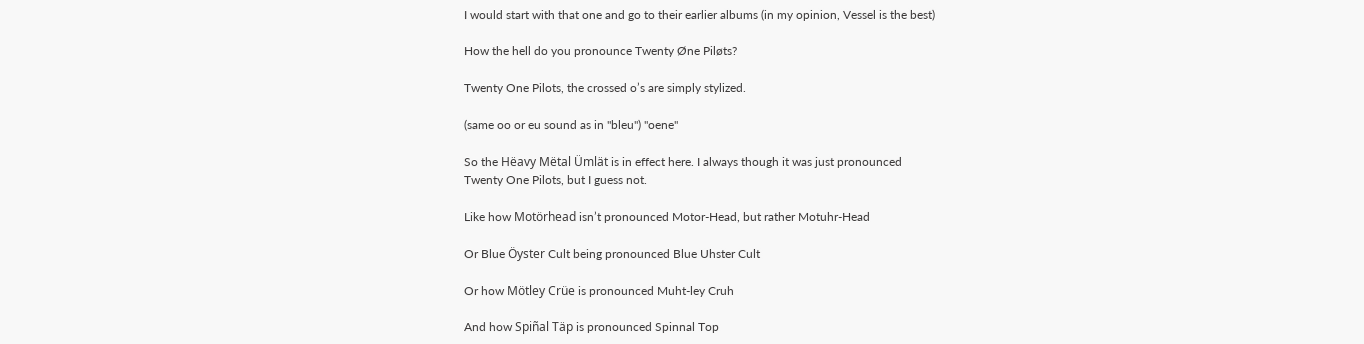I would start with that one and go to their earlier albums (in my opinion, Vessel is the best)

How the hell do you pronounce Twenty Øne Piløts?

Twenty One Pilots, the crossed o’s are simply stylized.

(same oo or eu sound as in "bleu") "oene"

So the Hëavy Mëtal Ümlät is in effect here. I always though it was just pronounced
Twenty One Pilots, but I guess not.

Like how Motörhead isn’t pronounced Motor-Head, but rather Motuhr-Head

Or Blue Öyster Cult being pronounced Blue Uhster Cult

Or how Mötley Crüe is pronounced Muht-ley Cruh

And how Spiñal Täp is pronounced Spinnal Top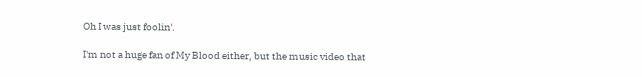Oh I was just foolin'.

I'm not a huge fan of My Blood either, but the music video that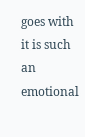goes with it is such an emotional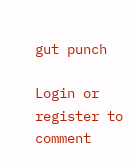gut punch

Login or register to comment